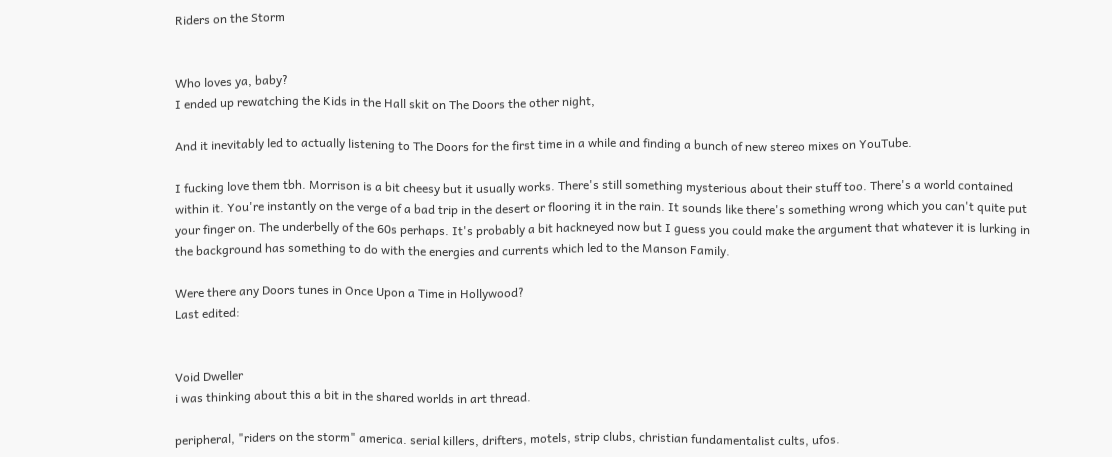Riders on the Storm


Who loves ya, baby?
I ended up rewatching the Kids in the Hall skit on The Doors the other night,

And it inevitably led to actually listening to The Doors for the first time in a while and finding a bunch of new stereo mixes on YouTube.

I fucking love them tbh. Morrison is a bit cheesy but it usually works. There's still something mysterious about their stuff too. There's a world contained within it. You're instantly on the verge of a bad trip in the desert or flooring it in the rain. It sounds like there's something wrong which you can't quite put your finger on. The underbelly of the 60s perhaps. It's probably a bit hackneyed now but I guess you could make the argument that whatever it is lurking in the background has something to do with the energies and currents which led to the Manson Family.

Were there any Doors tunes in Once Upon a Time in Hollywood?
Last edited:


Void Dweller
i was thinking about this a bit in the shared worlds in art thread.

peripheral, "riders on the storm" america. serial killers, drifters, motels, strip clubs, christian fundamentalist cults, ufos.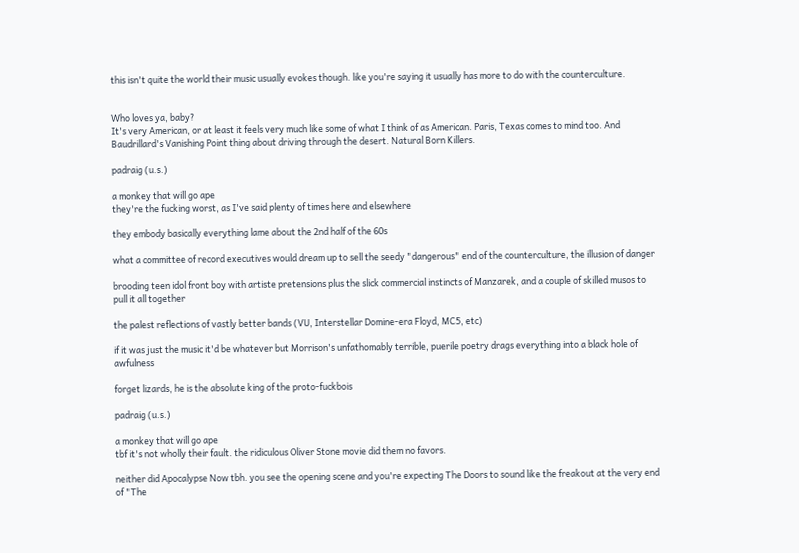this isn't quite the world their music usually evokes though. like you're saying it usually has more to do with the counterculture.


Who loves ya, baby?
It's very American, or at least it feels very much like some of what I think of as American. Paris, Texas comes to mind too. And Baudrillard's Vanishing Point thing about driving through the desert. Natural Born Killers.

padraig (u.s.)

a monkey that will go ape
they're the fucking worst, as I've said plenty of times here and elsewhere

they embody basically everything lame about the 2nd half of the 60s

what a committee of record executives would dream up to sell the seedy "dangerous" end of the counterculture, the illusion of danger

brooding teen idol front boy with artiste pretensions plus the slick commercial instincts of Manzarek, and a couple of skilled musos to pull it all together

the palest reflections of vastly better bands (VU, Interstellar Domine-era Floyd, MC5, etc)

if it was just the music it'd be whatever but Morrison's unfathomably terrible, puerile poetry drags everything into a black hole of awfulness

forget lizards, he is the absolute king of the proto-fuckbois

padraig (u.s.)

a monkey that will go ape
tbf it's not wholly their fault. the ridiculous Oliver Stone movie did them no favors.

neither did Apocalypse Now tbh. you see the opening scene and you're expecting The Doors to sound like the freakout at the very end of "The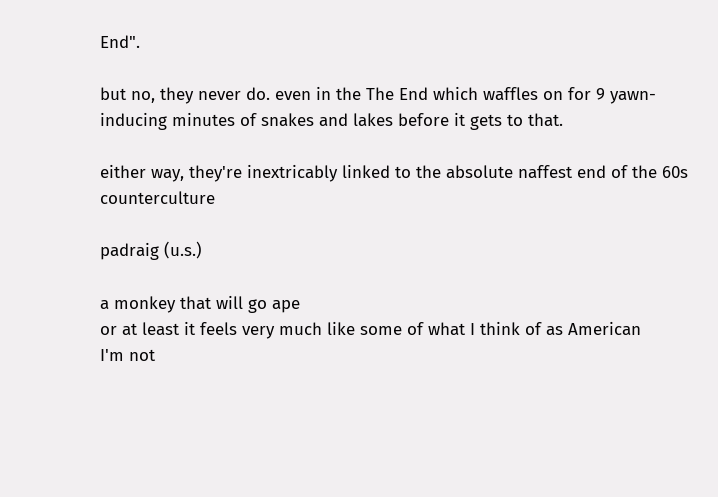End".

but no, they never do. even in the The End which waffles on for 9 yawn-inducing minutes of snakes and lakes before it gets to that.

either way, they're inextricably linked to the absolute naffest end of the 60s counterculture

padraig (u.s.)

a monkey that will go ape
or at least it feels very much like some of what I think of as American
I'm not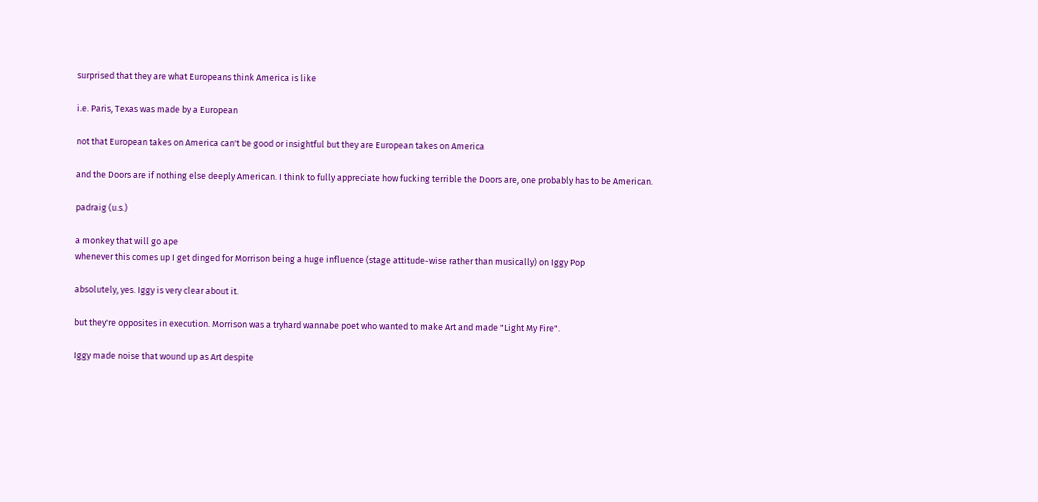surprised that they are what Europeans think America is like

i.e. Paris, Texas was made by a European

not that European takes on America can't be good or insightful but they are European takes on America

and the Doors are if nothing else deeply American. I think to fully appreciate how fucking terrible the Doors are, one probably has to be American.

padraig (u.s.)

a monkey that will go ape
whenever this comes up I get dinged for Morrison being a huge influence (stage attitude-wise rather than musically) on Iggy Pop

absolutely, yes. Iggy is very clear about it.

but they're opposites in execution. Morrison was a tryhard wannabe poet who wanted to make Art and made "Light My Fire".

Iggy made noise that wound up as Art despite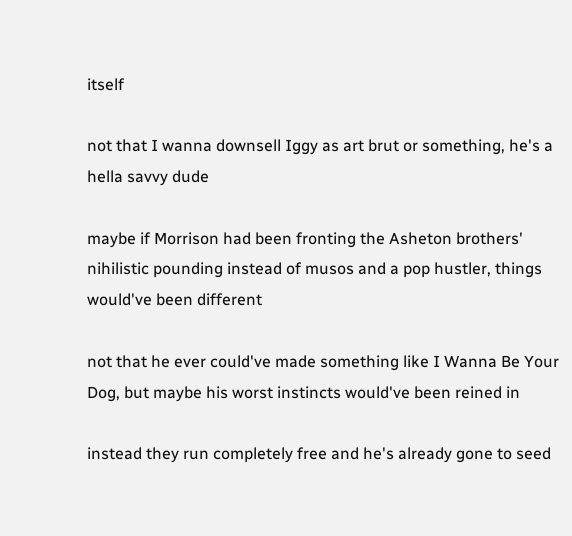itself

not that I wanna downsell Iggy as art brut or something, he's a hella savvy dude

maybe if Morrison had been fronting the Asheton brothers' nihilistic pounding instead of musos and a pop hustler, things would've been different

not that he ever could've made something like I Wanna Be Your Dog, but maybe his worst instincts would've been reined in

instead they run completely free and he's already gone to seed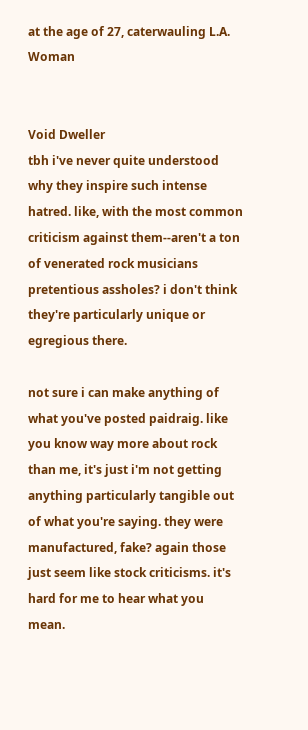at the age of 27, caterwauling L.A. Woman


Void Dweller
tbh i've never quite understood why they inspire such intense hatred. like, with the most common criticism against them--aren't a ton of venerated rock musicians pretentious assholes? i don't think they're particularly unique or egregious there.

not sure i can make anything of what you've posted paidraig. like you know way more about rock than me, it's just i'm not getting anything particularly tangible out of what you're saying. they were manufactured, fake? again those just seem like stock criticisms. it's hard for me to hear what you mean.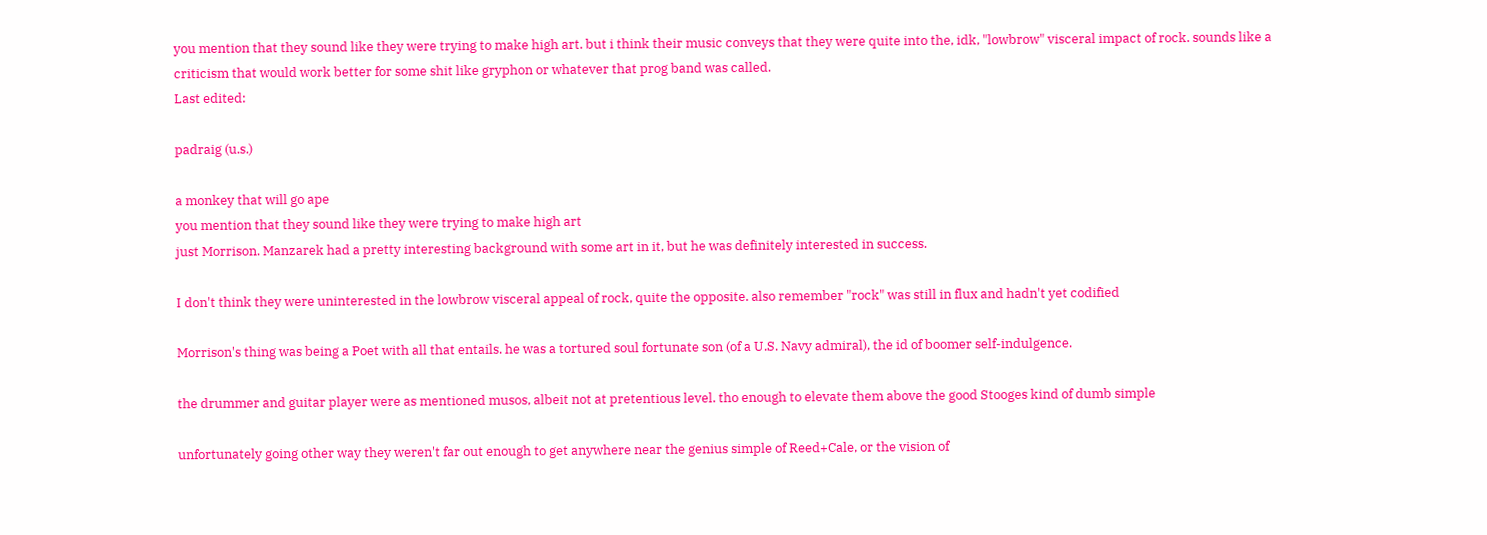you mention that they sound like they were trying to make high art. but i think their music conveys that they were quite into the, idk, "lowbrow" visceral impact of rock. sounds like a criticism that would work better for some shit like gryphon or whatever that prog band was called.
Last edited:

padraig (u.s.)

a monkey that will go ape
you mention that they sound like they were trying to make high art
just Morrison. Manzarek had a pretty interesting background with some art in it, but he was definitely interested in success.

I don't think they were uninterested in the lowbrow visceral appeal of rock, quite the opposite. also remember "rock" was still in flux and hadn't yet codified

Morrison's thing was being a Poet with all that entails. he was a tortured soul fortunate son (of a U.S. Navy admiral), the id of boomer self-indulgence.

the drummer and guitar player were as mentioned musos, albeit not at pretentious level. tho enough to elevate them above the good Stooges kind of dumb simple

unfortunately going other way they weren't far out enough to get anywhere near the genius simple of Reed+Cale, or the vision of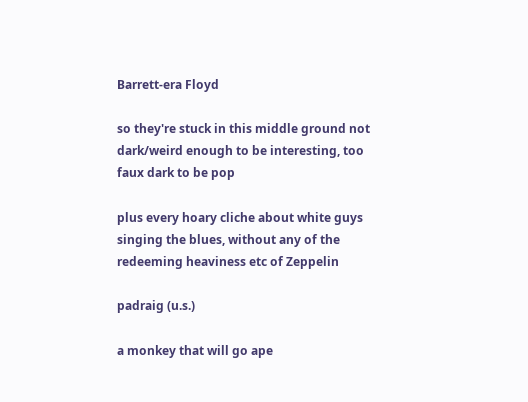Barrett-era Floyd

so they're stuck in this middle ground not dark/weird enough to be interesting, too faux dark to be pop

plus every hoary cliche about white guys singing the blues, without any of the redeeming heaviness etc of Zeppelin

padraig (u.s.)

a monkey that will go ape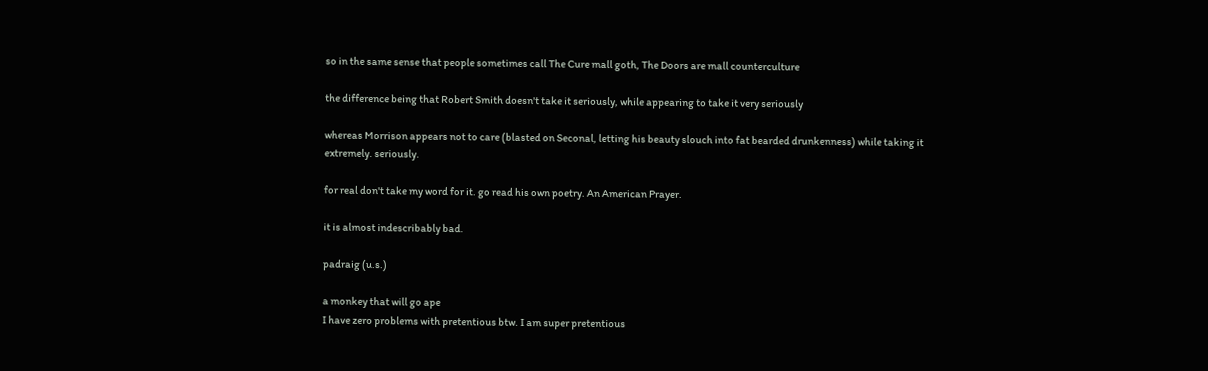so in the same sense that people sometimes call The Cure mall goth, The Doors are mall counterculture

the difference being that Robert Smith doesn't take it seriously, while appearing to take it very seriously

whereas Morrison appears not to care (blasted on Seconal, letting his beauty slouch into fat bearded drunkenness) while taking it extremely. seriously.

for real don't take my word for it. go read his own poetry. An American Prayer.

it is almost indescribably bad.

padraig (u.s.)

a monkey that will go ape
I have zero problems with pretentious btw. I am super pretentious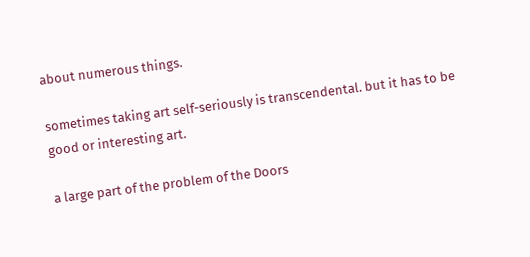about numerous things.

sometimes taking art self-seriously is transcendental. but it has to be good or interesting art.

a large part of the problem of the Doors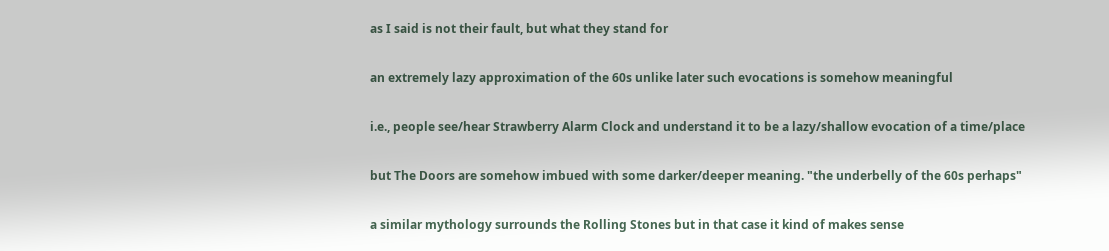as I said is not their fault, but what they stand for

an extremely lazy approximation of the 60s unlike later such evocations is somehow meaningful

i.e., people see/hear Strawberry Alarm Clock and understand it to be a lazy/shallow evocation of a time/place

but The Doors are somehow imbued with some darker/deeper meaning. "the underbelly of the 60s perhaps"

a similar mythology surrounds the Rolling Stones but in that case it kind of makes sense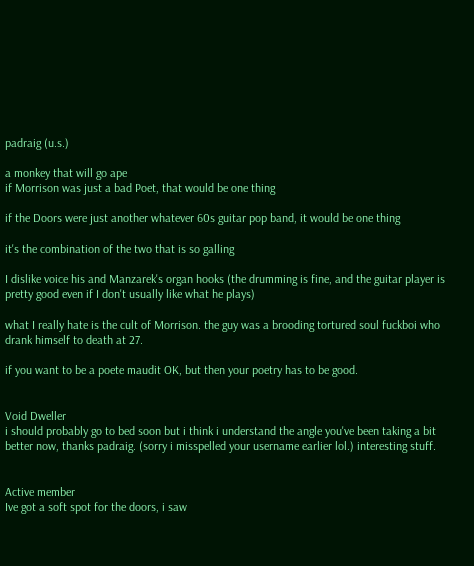padraig (u.s.)

a monkey that will go ape
if Morrison was just a bad Poet, that would be one thing

if the Doors were just another whatever 60s guitar pop band, it would be one thing

it's the combination of the two that is so galling

I dislike voice his and Manzarek's organ hooks (the drumming is fine, and the guitar player is pretty good even if I don't usually like what he plays)

what I really hate is the cult of Morrison. the guy was a brooding tortured soul fuckboi who drank himself to death at 27.

if you want to be a poete maudit OK, but then your poetry has to be good.


Void Dweller
i should probably go to bed soon but i think i understand the angle you've been taking a bit better now, thanks padraig. (sorry i misspelled your username earlier lol.) interesting stuff.


Active member
Ive got a soft spot for the doors, i saw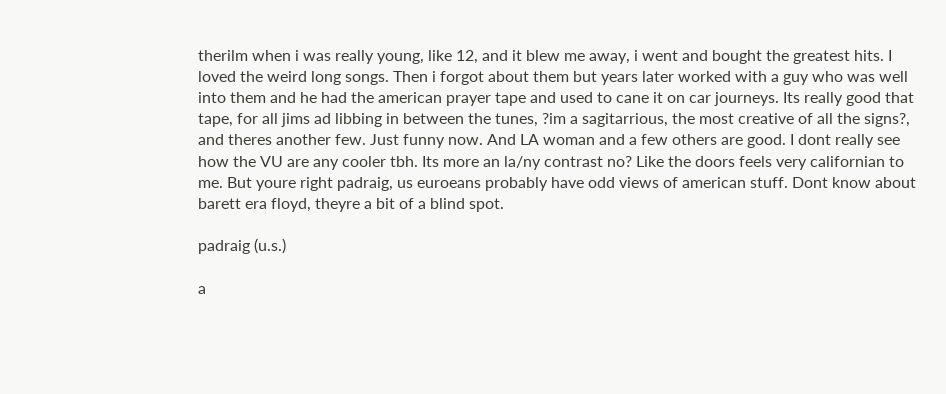therilm when i was really young, like 12, and it blew me away, i went and bought the greatest hits. I loved the weird long songs. Then i forgot about them but years later worked with a guy who was well into them and he had the american prayer tape and used to cane it on car journeys. Its really good that tape, for all jims ad libbing in between the tunes, ?im a sagitarrious, the most creative of all the signs?, and theres another few. Just funny now. And LA woman and a few others are good. I dont really see how the VU are any cooler tbh. Its more an la/ny contrast no? Like the doors feels very californian to me. But youre right padraig, us euroeans probably have odd views of american stuff. Dont know about barett era floyd, theyre a bit of a blind spot.

padraig (u.s.)

a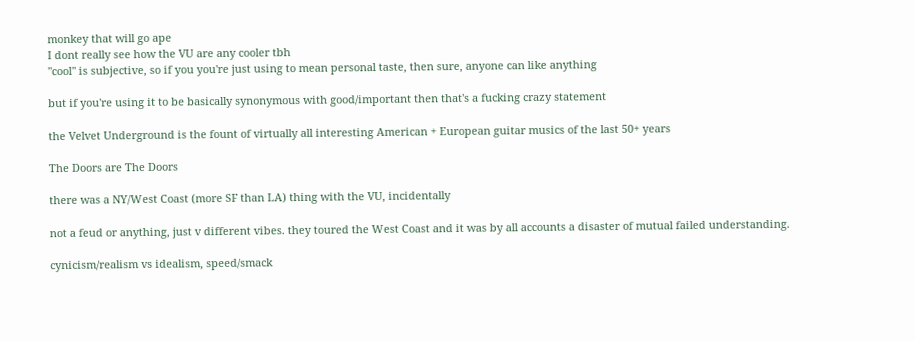monkey that will go ape
I dont really see how the VU are any cooler tbh
"cool" is subjective, so if you you're just using to mean personal taste, then sure, anyone can like anything

but if you're using it to be basically synonymous with good/important then that's a fucking crazy statement

the Velvet Underground is the fount of virtually all interesting American + European guitar musics of the last 50+ years

The Doors are The Doors

there was a NY/West Coast (more SF than LA) thing with the VU, incidentally

not a feud or anything, just v different vibes. they toured the West Coast and it was by all accounts a disaster of mutual failed understanding.

cynicism/realism vs idealism, speed/smack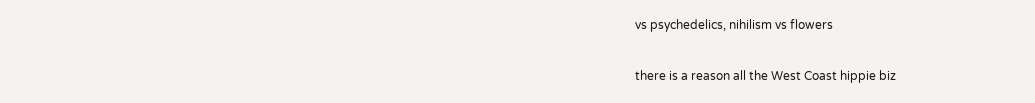vs psychedelics, nihilism vs flowers

there is a reason all the West Coast hippie biz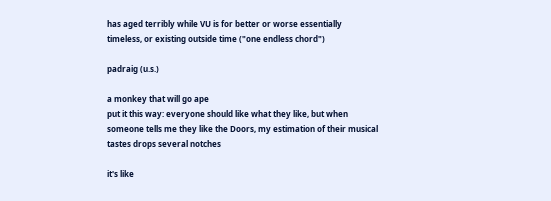has aged terribly while VU is for better or worse essentially timeless, or existing outside time ("one endless chord")

padraig (u.s.)

a monkey that will go ape
put it this way: everyone should like what they like, but when someone tells me they like the Doors, my estimation of their musical tastes drops several notches

it's like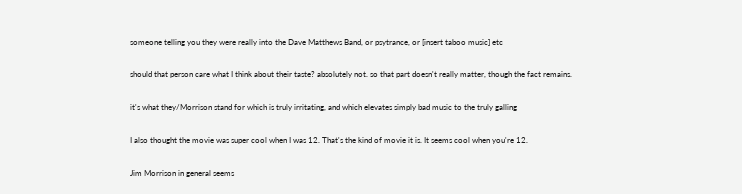someone telling you they were really into the Dave Matthews Band, or psytrance, or [insert taboo music] etc

should that person care what I think about their taste? absolutely not. so that part doesn't really matter, though the fact remains.

it's what they/Morrison stand for which is truly irritating, and which elevates simply bad music to the truly galling

I also thought the movie was super cool when I was 12. That's the kind of movie it is. It seems cool when you're 12.

Jim Morrison in general seems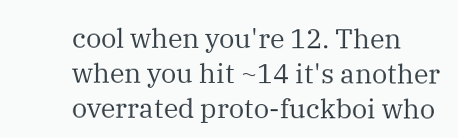cool when you're 12. Then when you hit ~14 it's another overrated proto-fuckboi who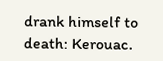drank himself to death: Kerouac.